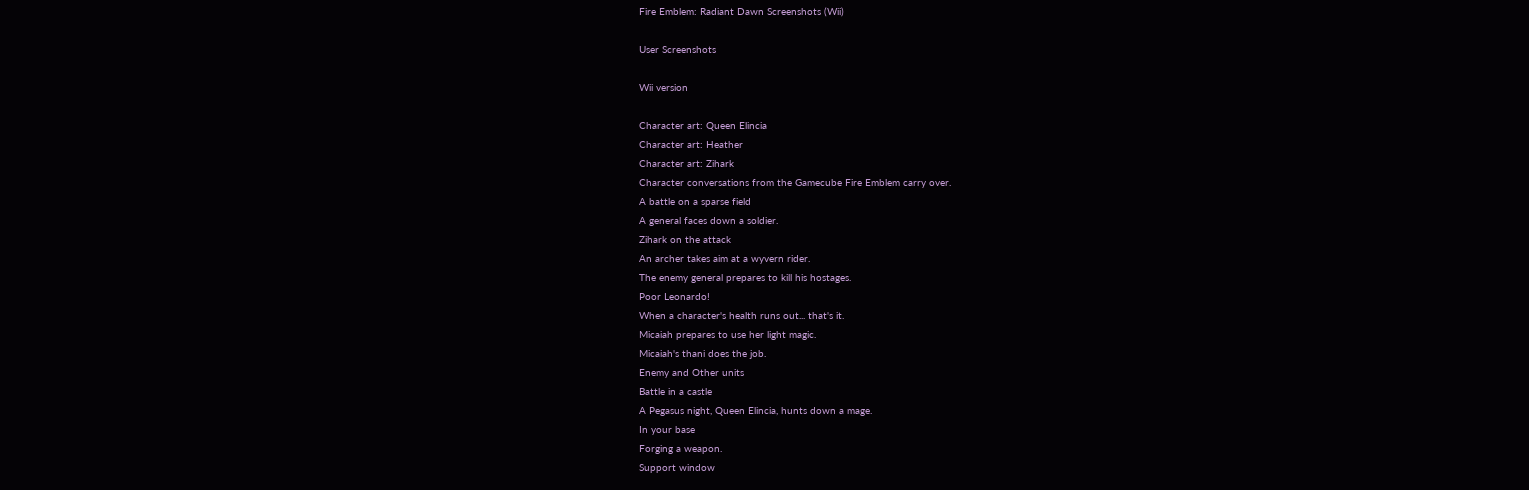Fire Emblem: Radiant Dawn Screenshots (Wii)

User Screenshots

Wii version

Character art: Queen Elincia
Character art: Heather
Character art: Zihark
Character conversations from the Gamecube Fire Emblem carry over.
A battle on a sparse field
A general faces down a soldier.
Zihark on the attack
An archer takes aim at a wyvern rider.
The enemy general prepares to kill his hostages.
Poor Leonardo!
When a character's health runs out... that's it.
Micaiah prepares to use her light magic.
Micaiah's thani does the job.
Enemy and Other units
Battle in a castle
A Pegasus night, Queen Elincia, hunts down a mage.
In your base
Forging a weapon.
Support window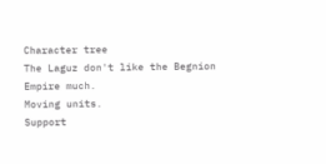Character tree
The Laguz don't like the Begnion Empire much.
Moving units.
Support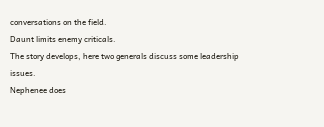conversations on the field.
Daunt limits enemy criticals.
The story develops, here two generals discuss some leadership issues.
Nephenee does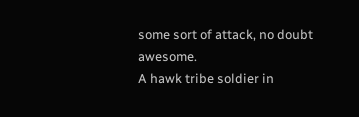some sort of attack, no doubt awesome.
A hawk tribe soldier in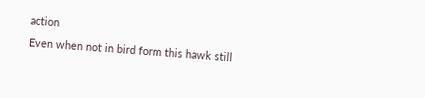action
Even when not in bird form this hawk still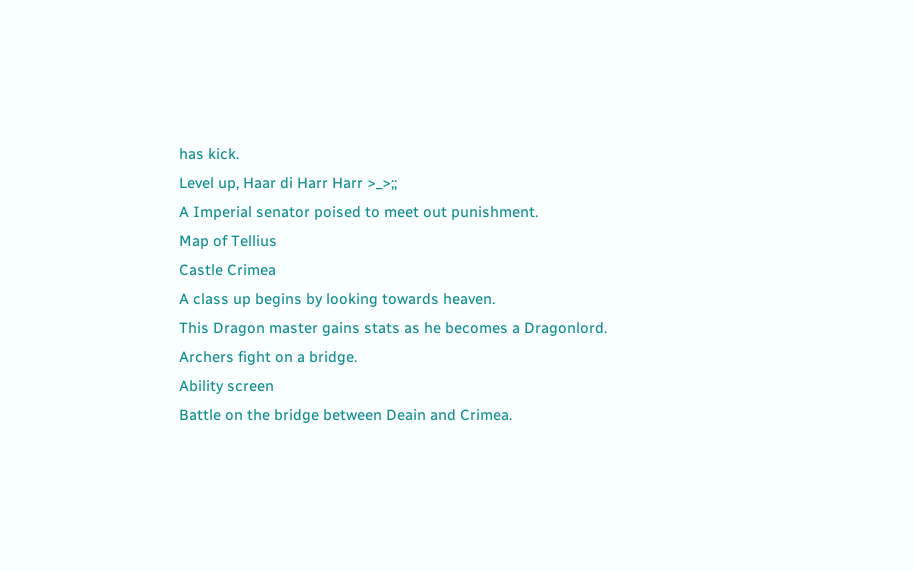has kick.
Level up, Haar di Harr Harr >_>;;
A Imperial senator poised to meet out punishment.
Map of Tellius
Castle Crimea
A class up begins by looking towards heaven.
This Dragon master gains stats as he becomes a Dragonlord.
Archers fight on a bridge.
Ability screen
Battle on the bridge between Deain and Crimea.